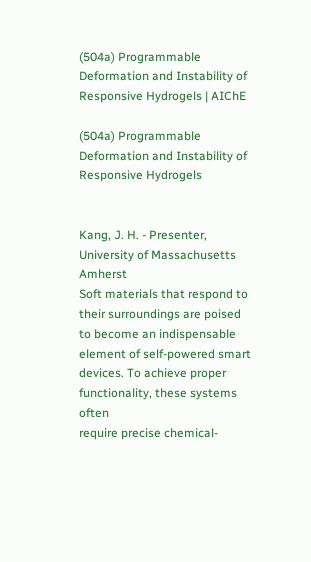(504a) Programmable Deformation and Instability of Responsive Hydrogels | AIChE

(504a) Programmable Deformation and Instability of Responsive Hydrogels


Kang, J. H. - Presenter, University of Massachusetts Amherst
Soft materials that respond to their surroundings are poised to become an indispensable
element of self-powered smart devices. To achieve proper functionality, these systems often
require precise chemical-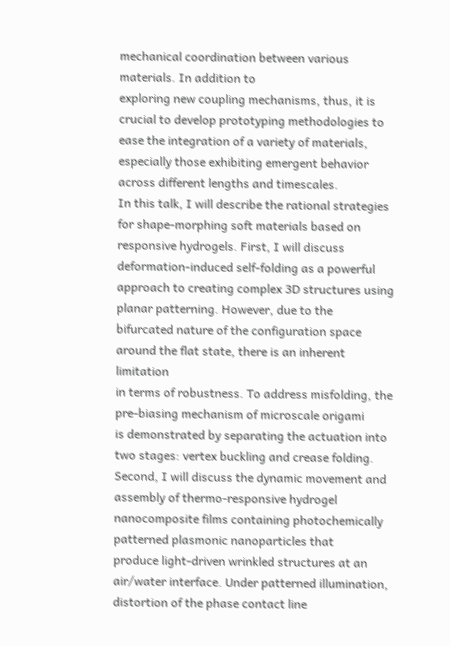mechanical coordination between various materials. In addition to
exploring new coupling mechanisms, thus, it is crucial to develop prototyping methodologies to
ease the integration of a variety of materials, especially those exhibiting emergent behavior
across different lengths and timescales.
In this talk, I will describe the rational strategies for shape-morphing soft materials based on
responsive hydrogels. First, I will discuss deformation-induced self-folding as a powerful
approach to creating complex 3D structures using planar patterning. However, due to the
bifurcated nature of the configuration space around the flat state, there is an inherent limitation
in terms of robustness. To address misfolding, the pre-biasing mechanism of microscale origami
is demonstrated by separating the actuation into two stages: vertex buckling and crease folding.
Second, I will discuss the dynamic movement and assembly of thermo-responsive hydrogel
nanocomposite films containing photochemically patterned plasmonic nanoparticles that
produce light-driven wrinkled structures at an air/water interface. Under patterned illumination,
distortion of the phase contact line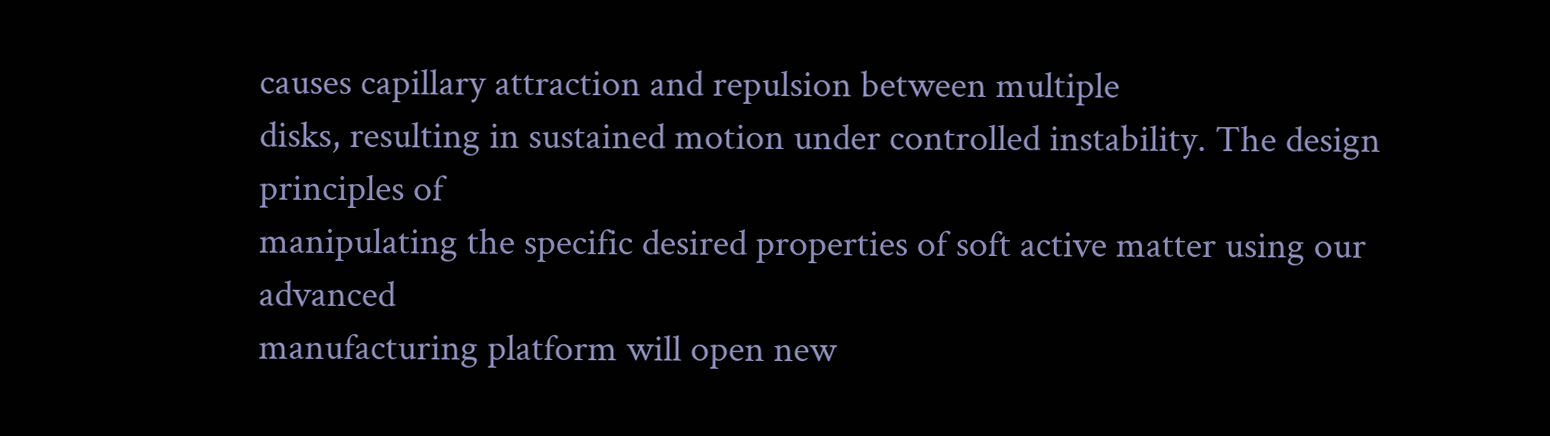causes capillary attraction and repulsion between multiple
disks, resulting in sustained motion under controlled instability. The design principles of
manipulating the specific desired properties of soft active matter using our advanced
manufacturing platform will open new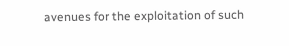avenues for the exploitation of such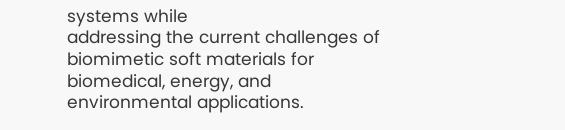systems while
addressing the current challenges of biomimetic soft materials for biomedical, energy, and
environmental applications.